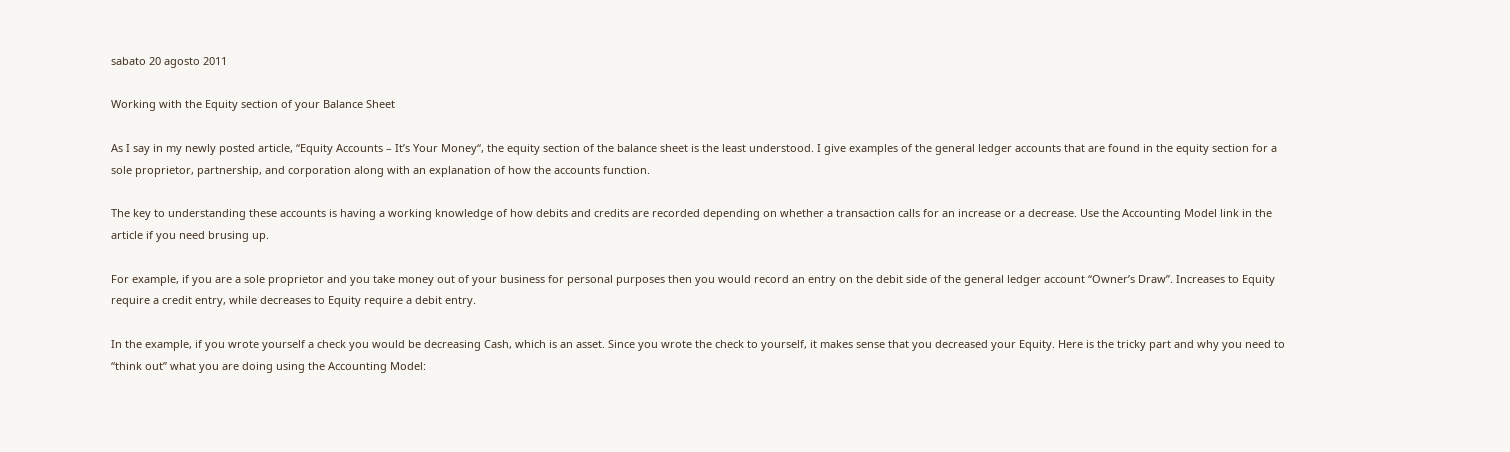sabato 20 agosto 2011

Working with the Equity section of your Balance Sheet

As I say in my newly posted article, “Equity Accounts – It’s Your Money“, the equity section of the balance sheet is the least understood. I give examples of the general ledger accounts that are found in the equity section for a sole proprietor, partnership, and corporation along with an explanation of how the accounts function.

The key to understanding these accounts is having a working knowledge of how debits and credits are recorded depending on whether a transaction calls for an increase or a decrease. Use the Accounting Model link in the article if you need brusing up.

For example, if you are a sole proprietor and you take money out of your business for personal purposes then you would record an entry on the debit side of the general ledger account “Owner’s Draw”. Increases to Equity require a credit entry, while decreases to Equity require a debit entry.

In the example, if you wrote yourself a check you would be decreasing Cash, which is an asset. Since you wrote the check to yourself, it makes sense that you decreased your Equity. Here is the tricky part and why you need to “think out” what you are doing using the Accounting Model: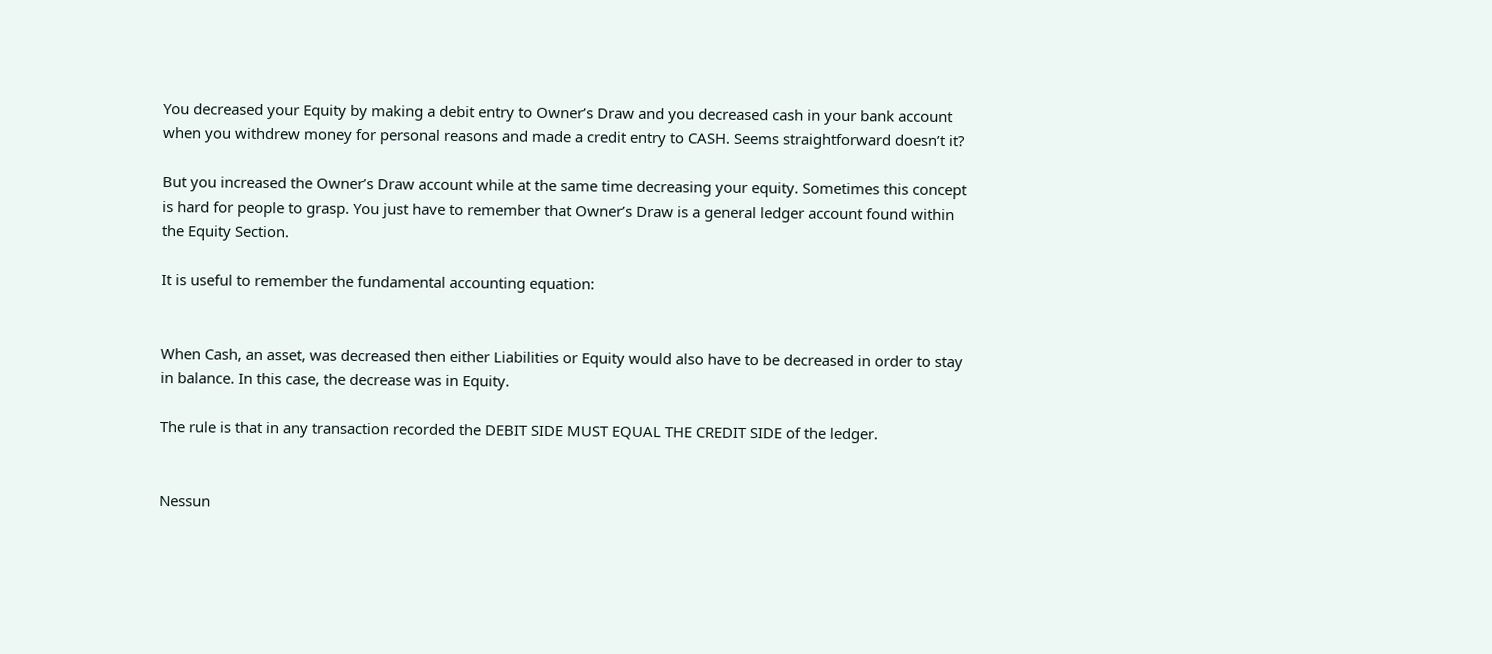You decreased your Equity by making a debit entry to Owner’s Draw and you decreased cash in your bank account when you withdrew money for personal reasons and made a credit entry to CASH. Seems straightforward doesn’t it?

But you increased the Owner’s Draw account while at the same time decreasing your equity. Sometimes this concept is hard for people to grasp. You just have to remember that Owner’s Draw is a general ledger account found within the Equity Section.

It is useful to remember the fundamental accounting equation:


When Cash, an asset, was decreased then either Liabilities or Equity would also have to be decreased in order to stay in balance. In this case, the decrease was in Equity.

The rule is that in any transaction recorded the DEBIT SIDE MUST EQUAL THE CREDIT SIDE of the ledger.


Nessun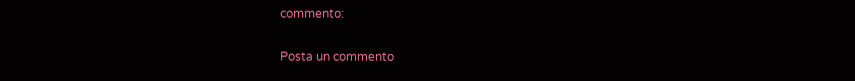commento:

Posta un commento